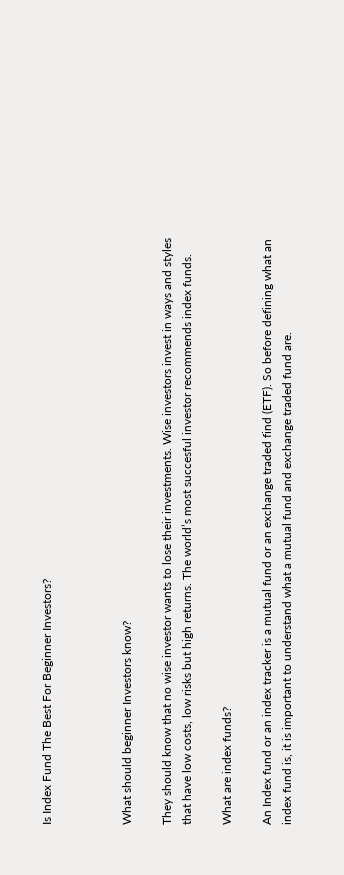Is Index Fund The Best For Beginner Investors?



What should beginner Investors know?

They should know that no wise investor wants to lose their investments. Wise investors invest in ways and styles that have low costs, low risks but high returns. The world’s most succesful investor recommends index funds.

What are index funds?

An Index fund or an index tracker is a mutual fund or an exchange traded find (ETF). So before defining what an index fund is, it is important to understand what a mutual fund and exchange traded fund are.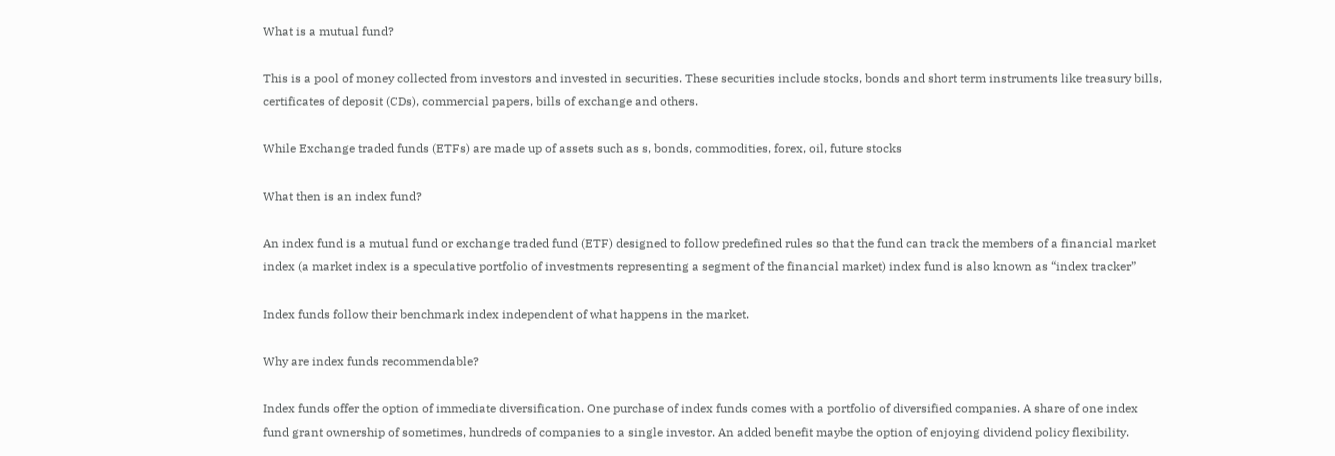What is a mutual fund?

This is a pool of money collected from investors and invested in securities. These securities include stocks, bonds and short term instruments like treasury bills, certificates of deposit (CDs), commercial papers, bills of exchange and others.

While Exchange traded funds (ETFs) are made up of assets such as s, bonds, commodities, forex, oil, future stocks

What then is an index fund?

An index fund is a mutual fund or exchange traded fund (ETF) designed to follow predefined rules so that the fund can track the members of a financial market index (a market index is a speculative portfolio of investments representing a segment of the financial market) index fund is also known as “index tracker”

Index funds follow their benchmark index independent of what happens in the market.

Why are index funds recommendable?

Index funds offer the option of immediate diversification. One purchase of index funds comes with a portfolio of diversified companies. A share of one index fund grant ownership of sometimes, hundreds of companies to a single investor. An added benefit maybe the option of enjoying dividend policy flexibility.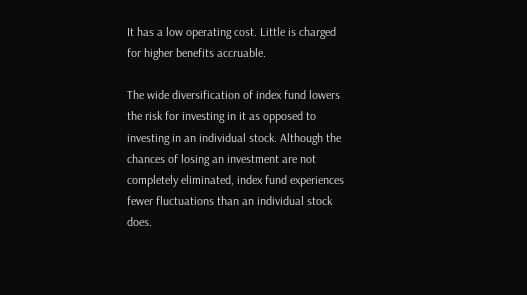It has a low operating cost. Little is charged for higher benefits accruable.

The wide diversification of index fund lowers the risk for investing in it as opposed to investing in an individual stock. Although the chances of losing an investment are not completely eliminated, index fund experiences fewer fluctuations than an individual stock does.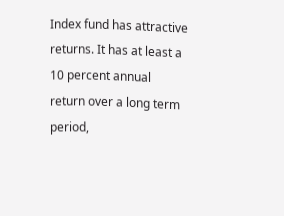Index fund has attractive returns. It has at least a 10 percent annual return over a long term period,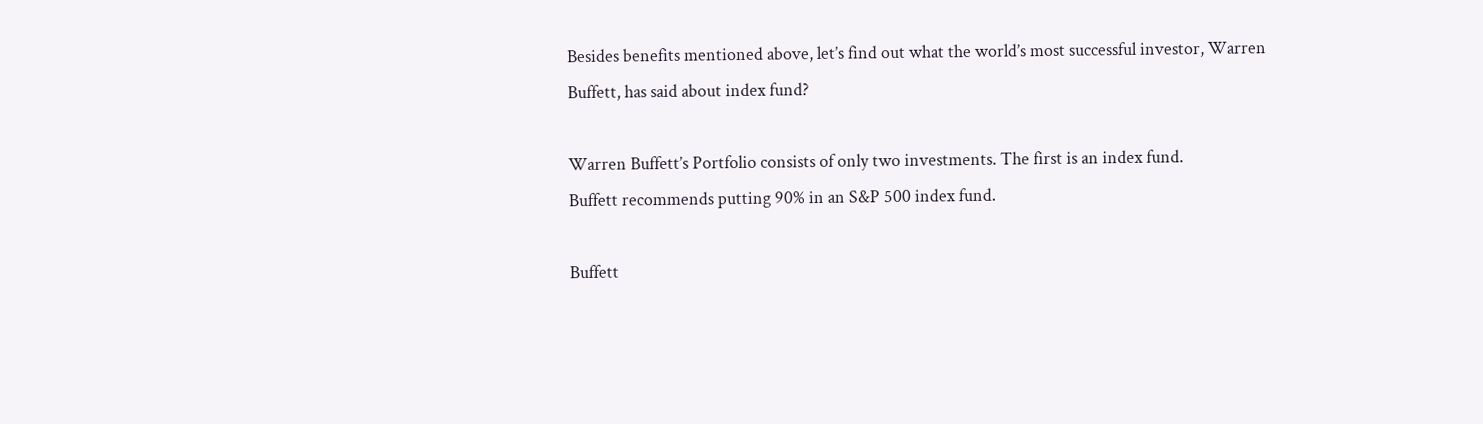Besides benefits mentioned above, let’s find out what the world’s most successful investor, Warren Buffett, has said about index fund?

Warren Buffett’s Portfolio consists of only two investments. The first is an index fund.
Buffett recommends putting 90% in an S&P 500 index fund.

Buffett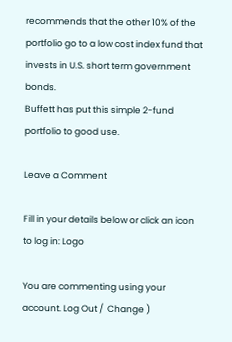recommends that the other 10% of the portfolio go to a low cost index fund that invests in U.S. short term government bonds.
Buffett has put this simple 2-fund portfolio to good use.

Leave a Comment

Fill in your details below or click an icon to log in: Logo

You are commenting using your account. Log Out /  Change )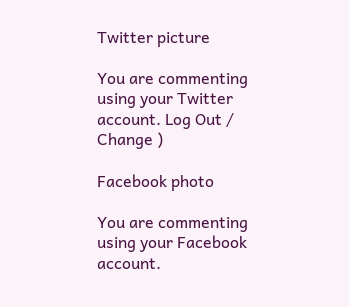Twitter picture

You are commenting using your Twitter account. Log Out /  Change )

Facebook photo

You are commenting using your Facebook account.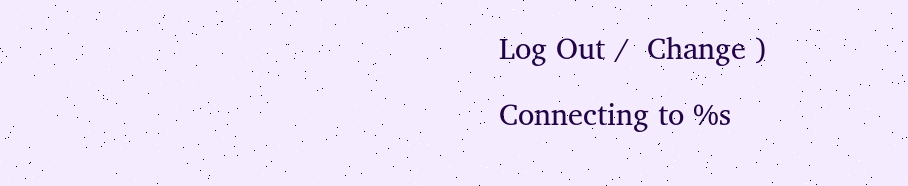Log Out /  Change )

Connecting to %s